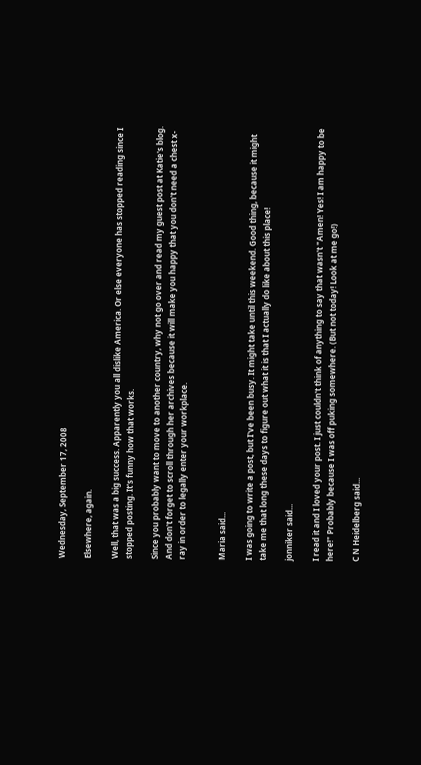Wednesday, September 17, 2008

Elsewhere, again.

Well, that was a big success. Apparently you all dislike America. Or else everyone has stopped reading since I stopped posting. It's funny how that works.

Since you probably want to move to another country, why not go over and read my guest post at Katie's blog. And don't forget to scroll through her archives because it will make you happy that you don't need a chest x-ray in order to legally enter your workplace.


Maria said...

I was going to write a post, but I've been busy. It might take until this weekend. Good thing, because it might take me that long these days to figure out what it is that I actually do like about this place!

jonniker said...

I read it and I loved your post. I just couldn't think of anything to say that wasn't "Amen! Yes! I am happy to be here!" Probably because I was off puking somewhere. (But not today! Look at me go!)

C N Heidelberg said...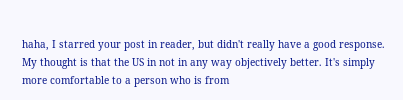haha, I starred your post in reader, but didn't really have a good response. My thought is that the US in not in any way objectively better. It's simply more comfortable to a person who is from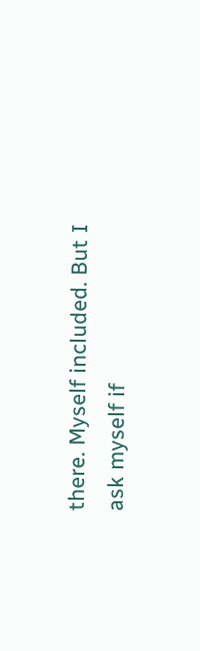there. Myself included. But I ask myself if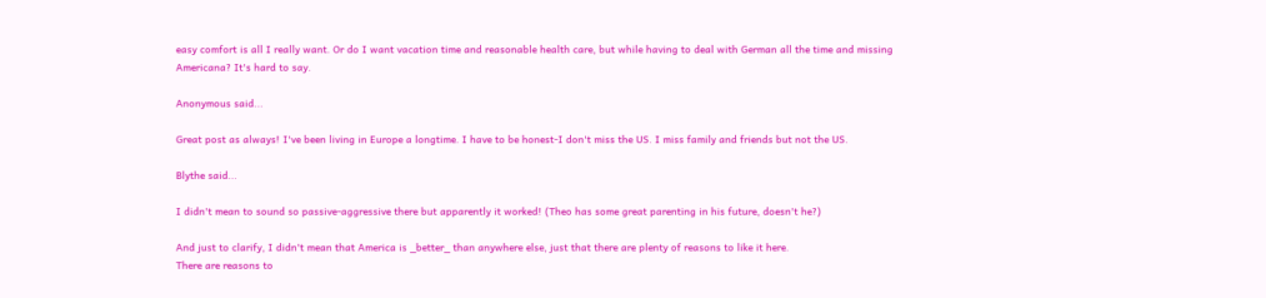easy comfort is all I really want. Or do I want vacation time and reasonable health care, but while having to deal with German all the time and missing Americana? It's hard to say.

Anonymous said...

Great post as always! I've been living in Europe a longtime. I have to be honest-I don't miss the US. I miss family and friends but not the US.

Blythe said...

I didn't mean to sound so passive-aggressive there but apparently it worked! (Theo has some great parenting in his future, doesn't he?)

And just to clarify, I didn't mean that America is _better_ than anywhere else, just that there are plenty of reasons to like it here.
There are reasons to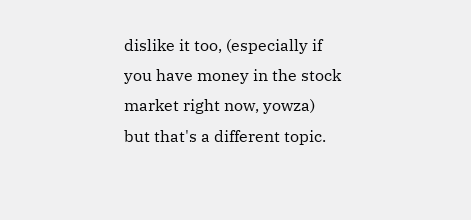dislike it too, (especially if you have money in the stock market right now, yowza) but that's a different topic.